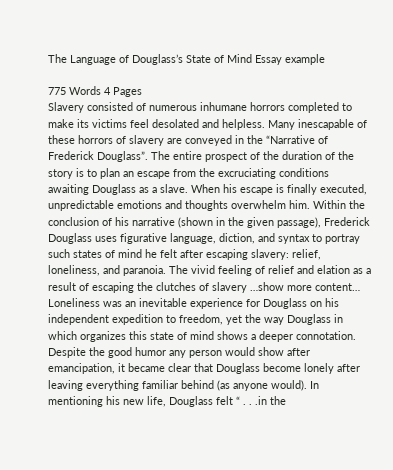The Language of Douglass’s State of Mind Essay example

775 Words 4 Pages
Slavery consisted of numerous inhumane horrors completed to make its victims feel desolated and helpless. Many inescapable of these horrors of slavery are conveyed in the “Narrative of Frederick Douglass”. The entire prospect of the duration of the story is to plan an escape from the excruciating conditions awaiting Douglass as a slave. When his escape is finally executed, unpredictable emotions and thoughts overwhelm him. Within the conclusion of his narrative (shown in the given passage), Frederick Douglass uses figurative language, diction, and syntax to portray such states of mind he felt after escaping slavery: relief, loneliness, and paranoia. The vivid feeling of relief and elation as a result of escaping the clutches of slavery …show more content…
Loneliness was an inevitable experience for Douglass on his independent expedition to freedom, yet the way Douglass in which organizes this state of mind shows a deeper connotation. Despite the good humor any person would show after emancipation, it became clear that Douglass become lonely after leaving everything familiar behind (as anyone would). In mentioning his new life, Douglass felt “ . . .in the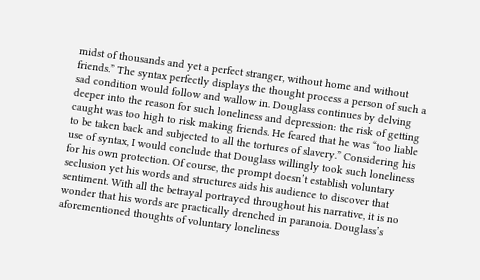midst of thousands and yet a perfect stranger, without home and without friends.” The syntax perfectly displays the thought process a person of such a sad condition would follow and wallow in. Douglass continues by delving deeper into the reason for such loneliness and depression: the risk of getting caught was too high to risk making friends. He feared that he was “too liable to be taken back and subjected to all the tortures of slavery.” Considering his use of syntax, I would conclude that Douglass willingly took such loneliness for his own protection. Of course, the prompt doesn’t establish voluntary seclusion yet his words and structures aids his audience to discover that sentiment. With all the betrayal portrayed throughout his narrative, it is no wonder that his words are practically drenched in paranoia. Douglass’s aforementioned thoughts of voluntary loneliness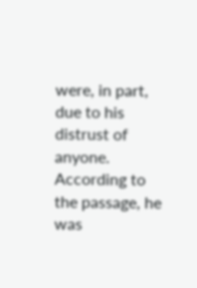were, in part, due to his distrust of anyone. According to the passage, he was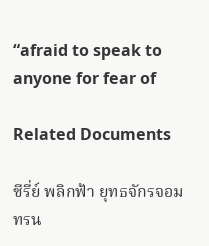“afraid to speak to anyone for fear of

Related Documents

ซีรี่ย์ พลิกฟ้า ยุทธจักรจอมทรน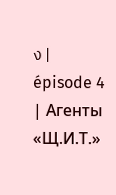ง | épisode 4 | Агенты «Щ.И.Т.»